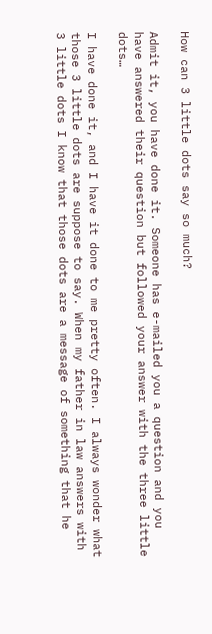How can 3 little dots say so much?

Admit it, you have done it. Someone has e-mailed you a question and you have answered their question but followed your answer with the three little dots…

I have done it, and I have it done to me pretty often. I always wonder what those 3 little dots are suppose to say. When my father in law answers with 3 little dots I know that those dots are a message of something that he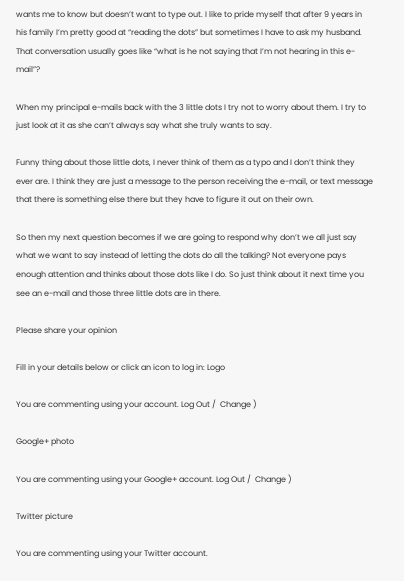wants me to know but doesn’t want to type out. I like to pride myself that after 9 years in his family I’m pretty good at “reading the dots” but sometimes I have to ask my husband. That conversation usually goes like “what is he not saying that I’m not hearing in this e-mail”?

When my principal e-mails back with the 3 little dots I try not to worry about them. I try to just look at it as she can’t always say what she truly wants to say.

Funny thing about those little dots, I never think of them as a typo and I don’t think they ever are. I think they are just a message to the person receiving the e-mail, or text message that there is something else there but they have to figure it out on their own.

So then my next question becomes if we are going to respond why don’t we all just say what we want to say instead of letting the dots do all the talking? Not everyone pays enough attention and thinks about those dots like I do. So just think about it next time you see an e-mail and those three little dots are in there.

Please share your opinion

Fill in your details below or click an icon to log in: Logo

You are commenting using your account. Log Out /  Change )

Google+ photo

You are commenting using your Google+ account. Log Out /  Change )

Twitter picture

You are commenting using your Twitter account.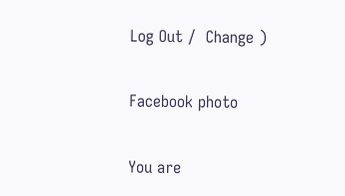Log Out /  Change )

Facebook photo

You are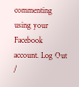commenting using your Facebook account. Log Out /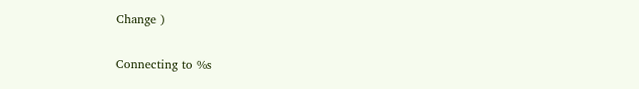Change )


Connecting to %s